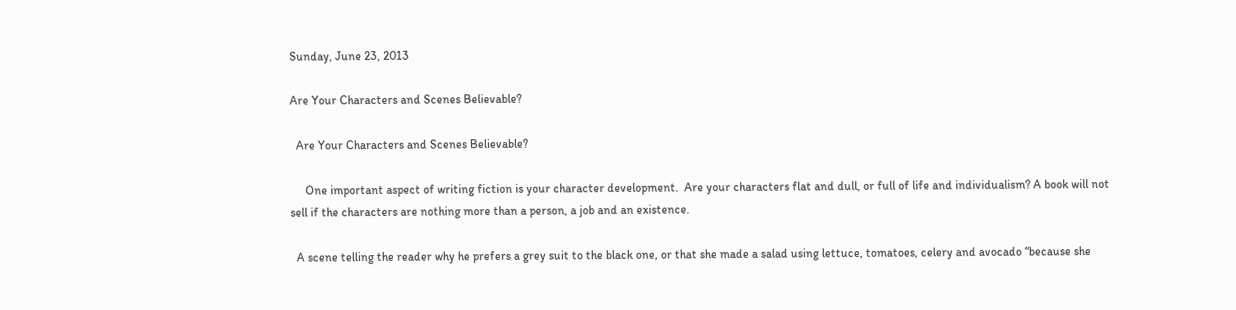Sunday, June 23, 2013

Are Your Characters and Scenes Believable?

  Are Your Characters and Scenes Believable?

     One important aspect of writing fiction is your character development.  Are your characters flat and dull, or full of life and individualism? A book will not sell if the characters are nothing more than a person, a job and an existence.

  A scene telling the reader why he prefers a grey suit to the black one, or that she made a salad using lettuce, tomatoes, celery and avocado “because she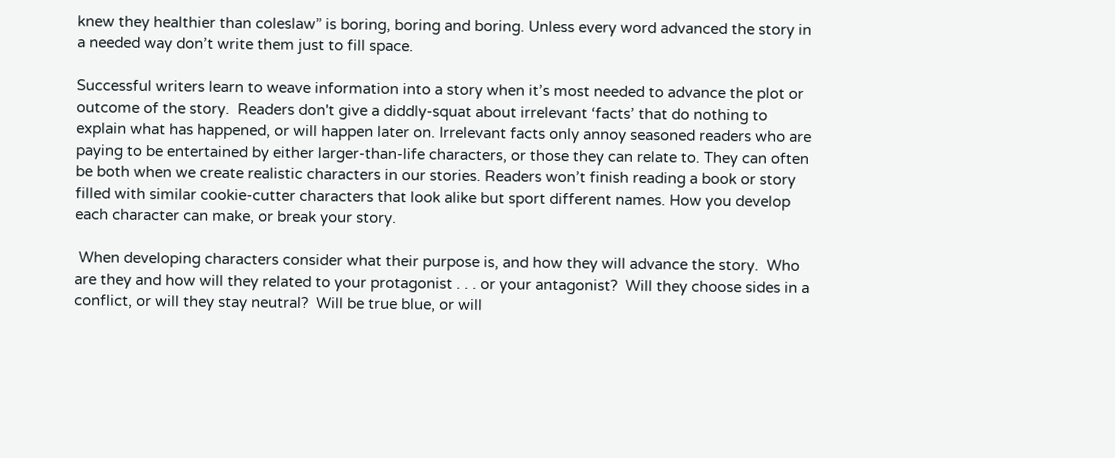knew they healthier than coleslaw” is boring, boring and boring. Unless every word advanced the story in a needed way don’t write them just to fill space.

Successful writers learn to weave information into a story when it’s most needed to advance the plot or outcome of the story.  Readers don't give a diddly-squat about irrelevant ‘facts’ that do nothing to explain what has happened, or will happen later on. Irrelevant facts only annoy seasoned readers who are paying to be entertained by either larger-than-life characters, or those they can relate to. They can often be both when we create realistic characters in our stories. Readers won’t finish reading a book or story filled with similar cookie-cutter characters that look alike but sport different names. How you develop each character can make, or break your story.

 When developing characters consider what their purpose is, and how they will advance the story.  Who are they and how will they related to your protagonist . . . or your antagonist?  Will they choose sides in a conflict, or will they stay neutral?  Will be true blue, or will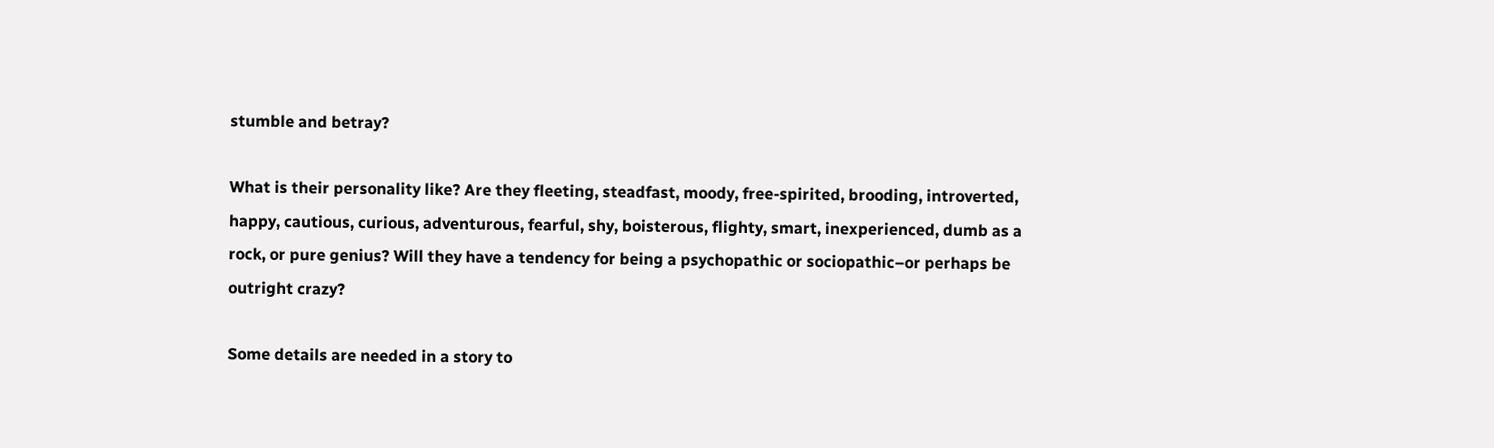stumble and betray?

What is their personality like? Are they fleeting, steadfast, moody, free-spirited, brooding, introverted, happy, cautious, curious, adventurous, fearful, shy, boisterous, flighty, smart, inexperienced, dumb as a rock, or pure genius? Will they have a tendency for being a psychopathic or sociopathic–or perhaps be outright crazy?

Some details are needed in a story to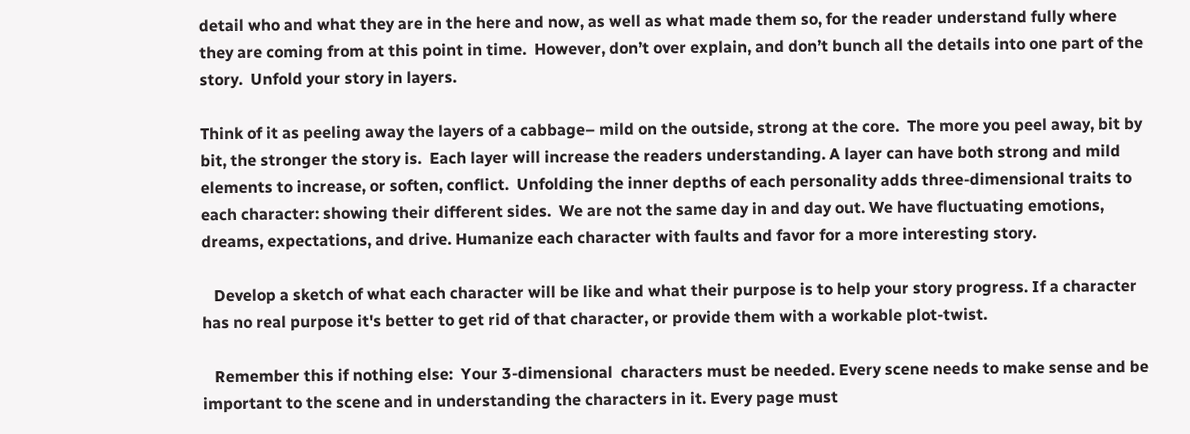detail who and what they are in the here and now, as well as what made them so, for the reader understand fully where they are coming from at this point in time.  However, don’t over explain, and don’t bunch all the details into one part of the story.  Unfold your story in layers.

Think of it as peeling away the layers of a cabbage– mild on the outside, strong at the core.  The more you peel away, bit by bit, the stronger the story is.  Each layer will increase the readers understanding. A layer can have both strong and mild elements to increase, or soften, conflict.  Unfolding the inner depths of each personality adds three-dimensional traits to each character: showing their different sides.  We are not the same day in and day out. We have fluctuating emotions, dreams, expectations, and drive. Humanize each character with faults and favor for a more interesting story.

   Develop a sketch of what each character will be like and what their purpose is to help your story progress. If a character has no real purpose it's better to get rid of that character, or provide them with a workable plot-twist.

   Remember this if nothing else:  Your 3-dimensional  characters must be needed. Every scene needs to make sense and be important to the scene and in understanding the characters in it. Every page must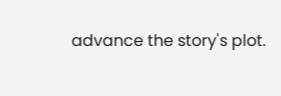advance the story's plot.